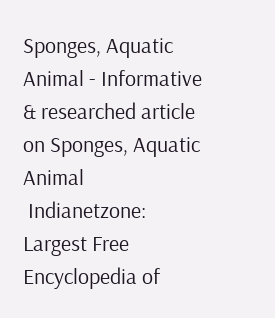Sponges, Aquatic Animal - Informative & researched article on Sponges, Aquatic Animal
 Indianetzone: Largest Free Encyclopedia of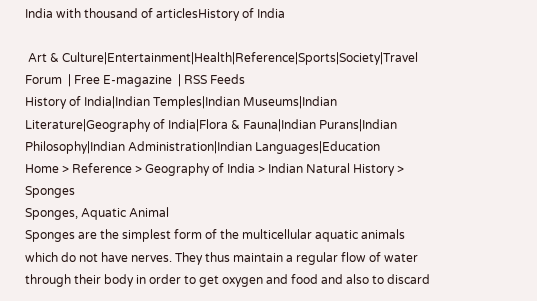India with thousand of articlesHistory of India

 Art & Culture|Entertainment|Health|Reference|Sports|Society|Travel
Forum  | Free E-magazine  | RSS Feeds
History of India|Indian Temples|Indian Museums|Indian Literature|Geography of India|Flora & Fauna|Indian Purans|Indian Philosophy|Indian Administration|Indian Languages|Education
Home > Reference > Geography of India > Indian Natural History > Sponges
Sponges, Aquatic Animal
Sponges are the simplest form of the multicellular aquatic animals which do not have nerves. They thus maintain a regular flow of water through their body in order to get oxygen and food and also to discard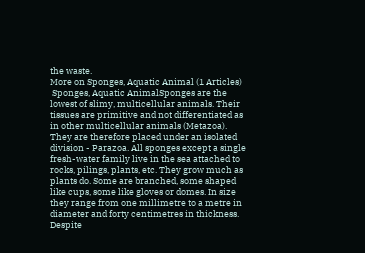the waste.
More on Sponges, Aquatic Animal (1 Articles)
 Sponges, Aquatic AnimalSponges are the lowest of slimy, multicellular animals. Their tissues are primitive and not differentiated as in other multicellular animals (Metazoa). They are therefore placed under an isolated division - Parazoa. All sponges except a single fresh-water family live in the sea attached to rocks, pilings, plants, etc. They grow much as plants do. Some are branched, some shaped like cups, some like gloves or domes. In size they range from one millimetre to a metre in diameter and forty centimetres in thickness. Despite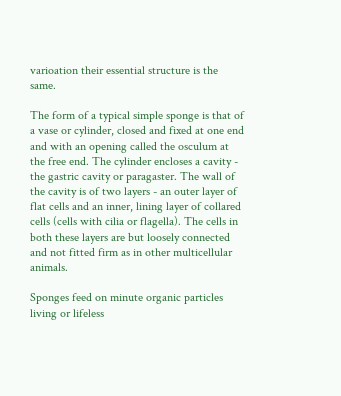varioation their essential structure is the same.

The form of a typical simple sponge is that of a vase or cylinder, closed and fixed at one end and with an opening called the osculum at the free end. The cylinder encloses a cavity - the gastric cavity or paragaster. The wall of the cavity is of two layers - an outer layer of flat cells and an inner, lining layer of collared cells (cells with cilia or flagella). The cells in both these layers are but loosely connected and not fitted firm as in other multicellular animals.

Sponges feed on minute organic particles living or lifeless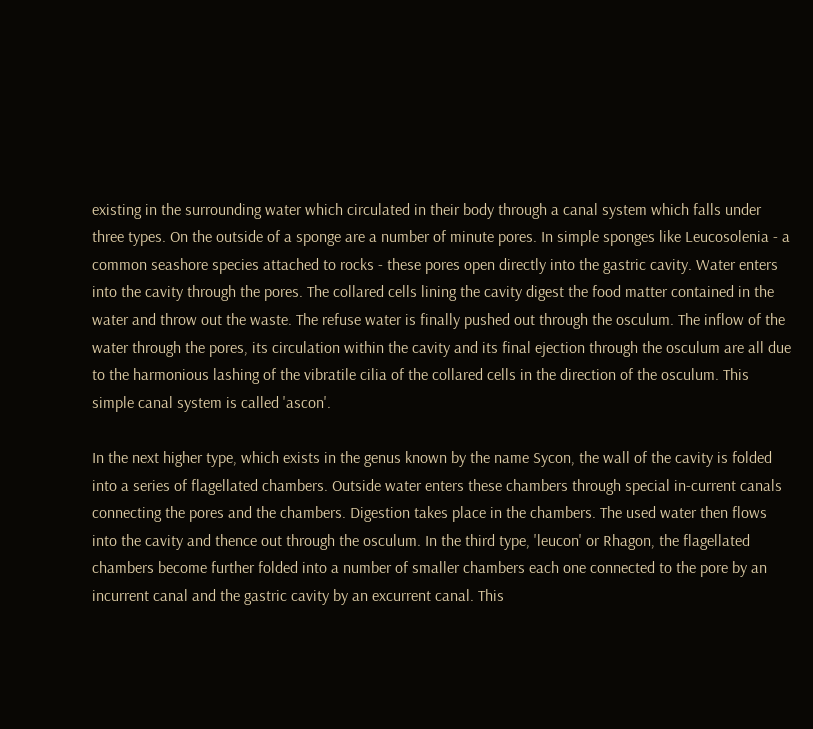existing in the surrounding water which circulated in their body through a canal system which falls under three types. On the outside of a sponge are a number of minute pores. In simple sponges like Leucosolenia - a common seashore species attached to rocks - these pores open directly into the gastric cavity. Water enters into the cavity through the pores. The collared cells lining the cavity digest the food matter contained in the water and throw out the waste. The refuse water is finally pushed out through the osculum. The inflow of the water through the pores, its circulation within the cavity and its final ejection through the osculum are all due to the harmonious lashing of the vibratile cilia of the collared cells in the direction of the osculum. This simple canal system is called 'ascon'.

In the next higher type, which exists in the genus known by the name Sycon, the wall of the cavity is folded into a series of flagellated chambers. Outside water enters these chambers through special in-current canals connecting the pores and the chambers. Digestion takes place in the chambers. The used water then flows into the cavity and thence out through the osculum. In the third type, 'leucon' or Rhagon, the flagellated chambers become further folded into a number of smaller chambers each one connected to the pore by an incurrent canal and the gastric cavity by an excurrent canal. This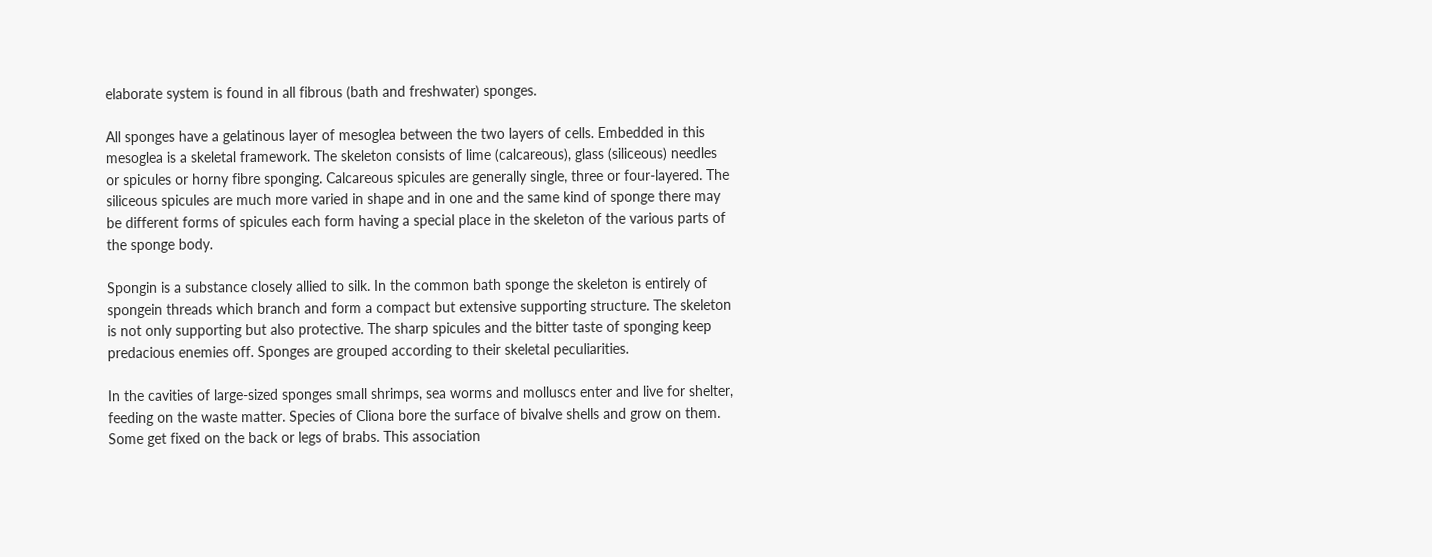elaborate system is found in all fibrous (bath and freshwater) sponges.

All sponges have a gelatinous layer of mesoglea between the two layers of cells. Embedded in this mesoglea is a skeletal framework. The skeleton consists of lime (calcareous), glass (siliceous) needles or spicules or horny fibre sponging. Calcareous spicules are generally single, three or four-layered. The siliceous spicules are much more varied in shape and in one and the same kind of sponge there may be different forms of spicules each form having a special place in the skeleton of the various parts of the sponge body.

Spongin is a substance closely allied to silk. In the common bath sponge the skeleton is entirely of spongein threads which branch and form a compact but extensive supporting structure. The skeleton is not only supporting but also protective. The sharp spicules and the bitter taste of sponging keep predacious enemies off. Sponges are grouped according to their skeletal peculiarities.

In the cavities of large-sized sponges small shrimps, sea worms and molluscs enter and live for shelter, feeding on the waste matter. Species of Cliona bore the surface of bivalve shells and grow on them. Some get fixed on the back or legs of brabs. This association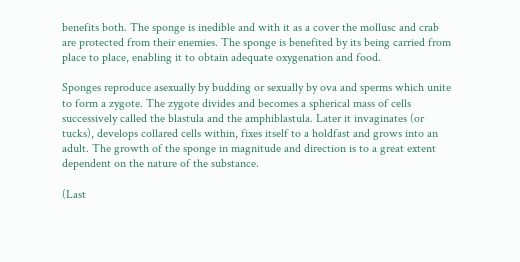benefits both. The sponge is inedible and with it as a cover the mollusc and crab are protected from their enemies. The sponge is benefited by its being carried from place to place, enabling it to obtain adequate oxygenation and food.

Sponges reproduce asexually by budding or sexually by ova and sperms which unite to form a zygote. The zygote divides and becomes a spherical mass of cells successively called the blastula and the amphiblastula. Later it invaginates (or tucks), develops collared cells within, fixes itself to a holdfast and grows into an adult. The growth of the sponge in magnitude and direction is to a great extent dependent on the nature of the substance.

(Last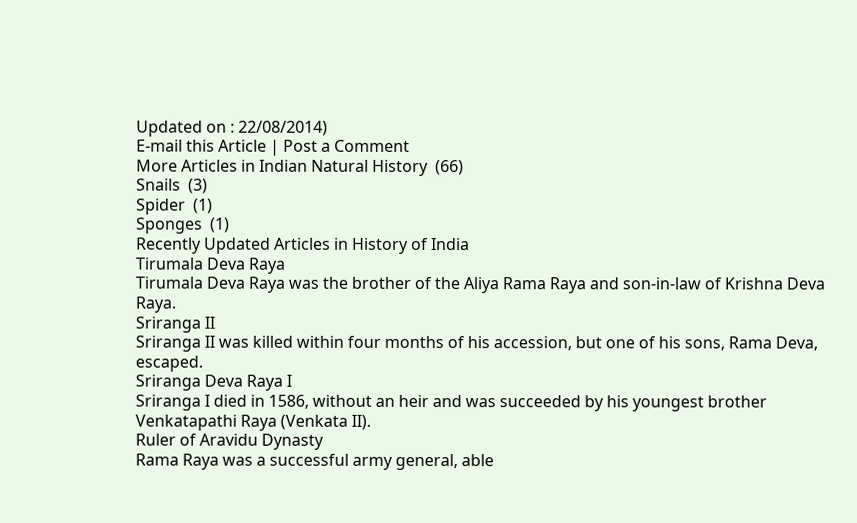Updated on : 22/08/2014)
E-mail this Article | Post a Comment
More Articles in Indian Natural History  (66)
Snails  (3)
Spider  (1)
Sponges  (1)
Recently Updated Articles in History of India
Tirumala Deva Raya
Tirumala Deva Raya was the brother of the Aliya Rama Raya and son-in-law of Krishna Deva Raya.
Sriranga II
Sriranga II was killed within four months of his accession, but one of his sons, Rama Deva, escaped.
Sriranga Deva Raya I
Sriranga I died in 1586, without an heir and was succeeded by his youngest brother Venkatapathi Raya (Venkata II).
Ruler of Aravidu Dynasty
Rama Raya was a successful army general, able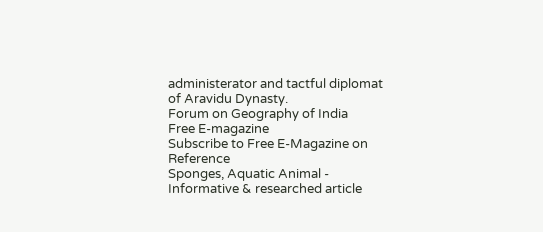administerator and tactful diplomat of Aravidu Dynasty.
Forum on Geography of India
Free E-magazine
Subscribe to Free E-Magazine on Reference
Sponges, Aquatic Animal - Informative & researched article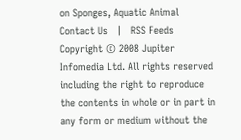on Sponges, Aquatic Animal
Contact Us   |   RSS Feeds
Copyright © 2008 Jupiter Infomedia Ltd. All rights reserved including the right to reproduce the contents in whole or in part in any form or medium without the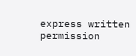express written permission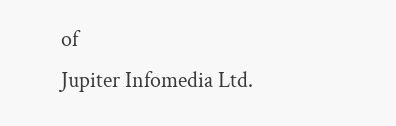of
Jupiter Infomedia Ltd.